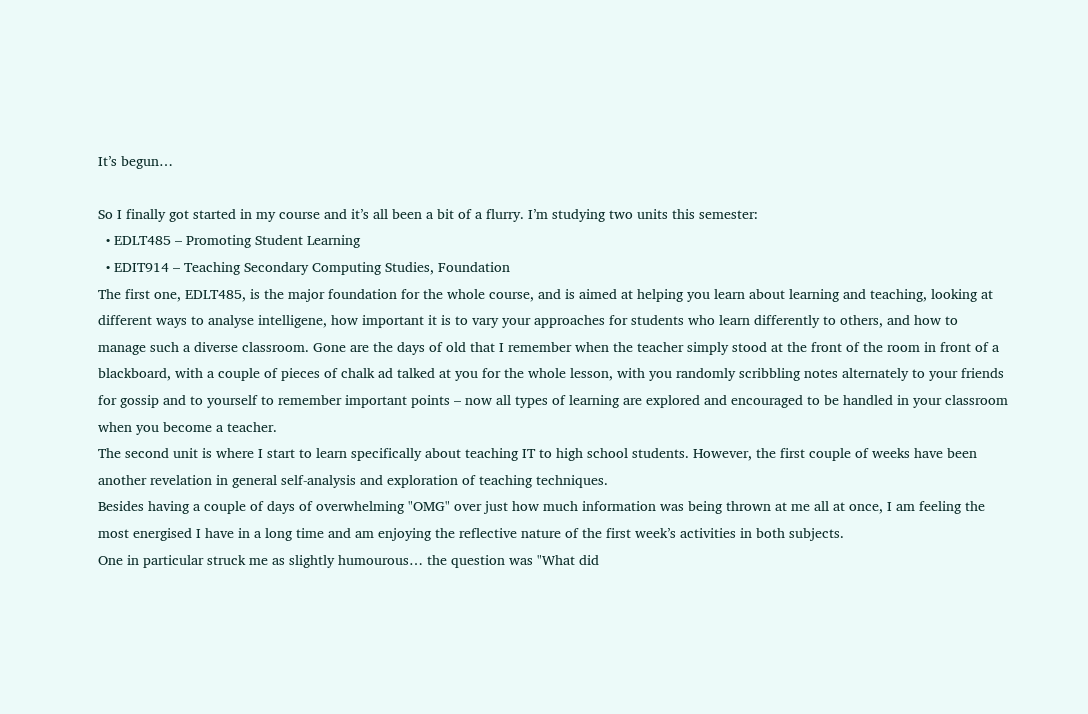It’s begun…

So I finally got started in my course and it’s all been a bit of a flurry. I’m studying two units this semester:
  • EDLT485 – Promoting Student Learning
  • EDIT914 – Teaching Secondary Computing Studies, Foundation
The first one, EDLT485, is the major foundation for the whole course, and is aimed at helping you learn about learning and teaching, looking at different ways to analyse intelligene, how important it is to vary your approaches for students who learn differently to others, and how to manage such a diverse classroom. Gone are the days of old that I remember when the teacher simply stood at the front of the room in front of a blackboard, with a couple of pieces of chalk ad talked at you for the whole lesson, with you randomly scribbling notes alternately to your friends for gossip and to yourself to remember important points – now all types of learning are explored and encouraged to be handled in your classroom when you become a teacher.
The second unit is where I start to learn specifically about teaching IT to high school students. However, the first couple of weeks have been another revelation in general self-analysis and exploration of teaching techniques.
Besides having a couple of days of overwhelming "OMG" over just how much information was being thrown at me all at once, I am feeling the most energised I have in a long time and am enjoying the reflective nature of the first week’s activities in both subjects.
One in particular struck me as slightly humourous… the question was "What did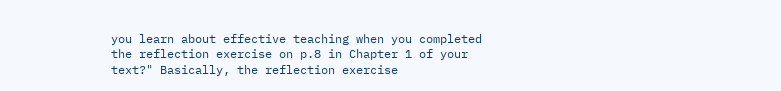you learn about effective teaching when you completed the reflection exercise on p.8 in Chapter 1 of your text?" Basically, the reflection exercise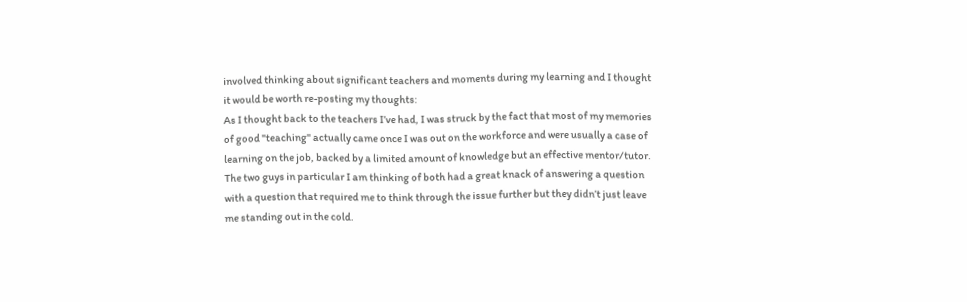involved thinking about significant teachers and moments during my learning and I thought it would be worth re-posting my thoughts:
As I thought back to the teachers I’ve had, I was struck by the fact that most of my memories of good "teaching" actually came once I was out on the workforce and were usually a case of learning on the job, backed by a limited amount of knowledge but an effective mentor/tutor.
The two guys in particular I am thinking of both had a great knack of answering a question with a question that required me to think through the issue further but they didn’t just leave me standing out in the cold.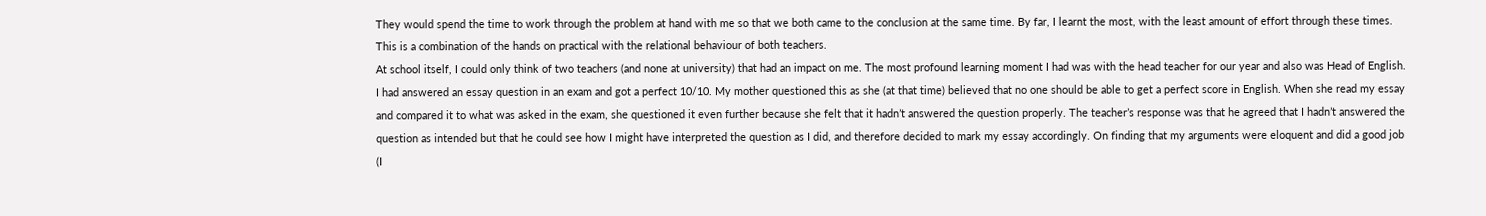They would spend the time to work through the problem at hand with me so that we both came to the conclusion at the same time. By far, I learnt the most, with the least amount of effort through these times. This is a combination of the hands on practical with the relational behaviour of both teachers.
At school itself, I could only think of two teachers (and none at university) that had an impact on me. The most profound learning moment I had was with the head teacher for our year and also was Head of English. I had answered an essay question in an exam and got a perfect 10/10. My mother questioned this as she (at that time) believed that no one should be able to get a perfect score in English. When she read my essay and compared it to what was asked in the exam, she questioned it even further because she felt that it hadn’t answered the question properly. The teacher’s response was that he agreed that I hadn’t answered the question as intended but that he could see how I might have interpreted the question as I did, and therefore decided to mark my essay accordingly. On finding that my arguments were eloquent and did a good job (I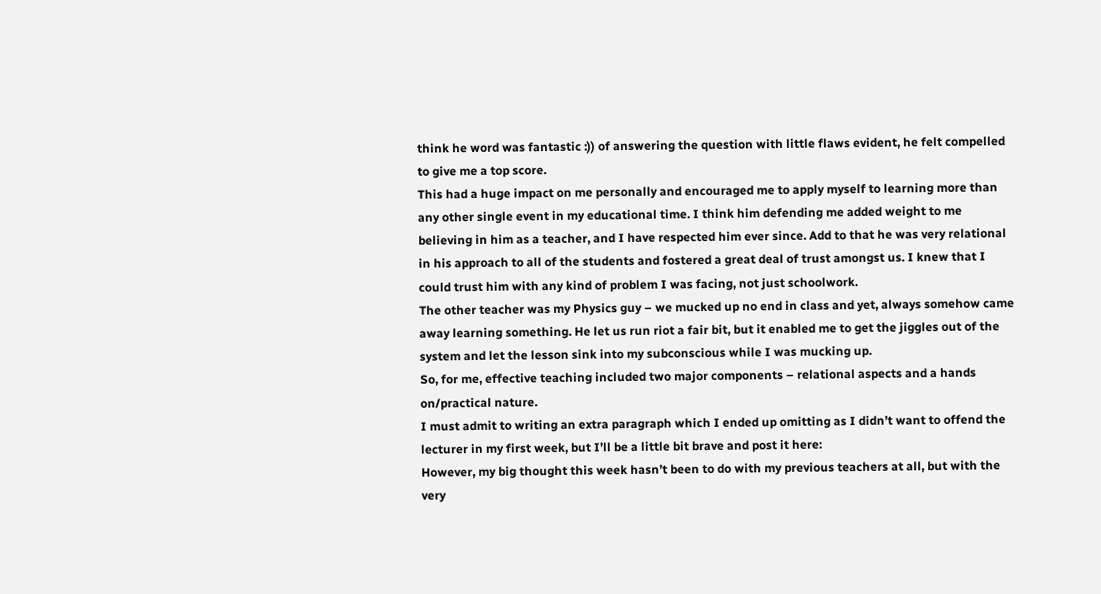think he word was fantastic :)) of answering the question with little flaws evident, he felt compelled to give me a top score.
This had a huge impact on me personally and encouraged me to apply myself to learning more than any other single event in my educational time. I think him defending me added weight to me believing in him as a teacher, and I have respected him ever since. Add to that he was very relational in his approach to all of the students and fostered a great deal of trust amongst us. I knew that I could trust him with any kind of problem I was facing, not just schoolwork.
The other teacher was my Physics guy – we mucked up no end in class and yet, always somehow came away learning something. He let us run riot a fair bit, but it enabled me to get the jiggles out of the system and let the lesson sink into my subconscious while I was mucking up.
So, for me, effective teaching included two major components – relational aspects and a hands on/practical nature.
I must admit to writing an extra paragraph which I ended up omitting as I didn’t want to offend the lecturer in my first week, but I’ll be a little bit brave and post it here:
However, my big thought this week hasn’t been to do with my previous teachers at all, but with the very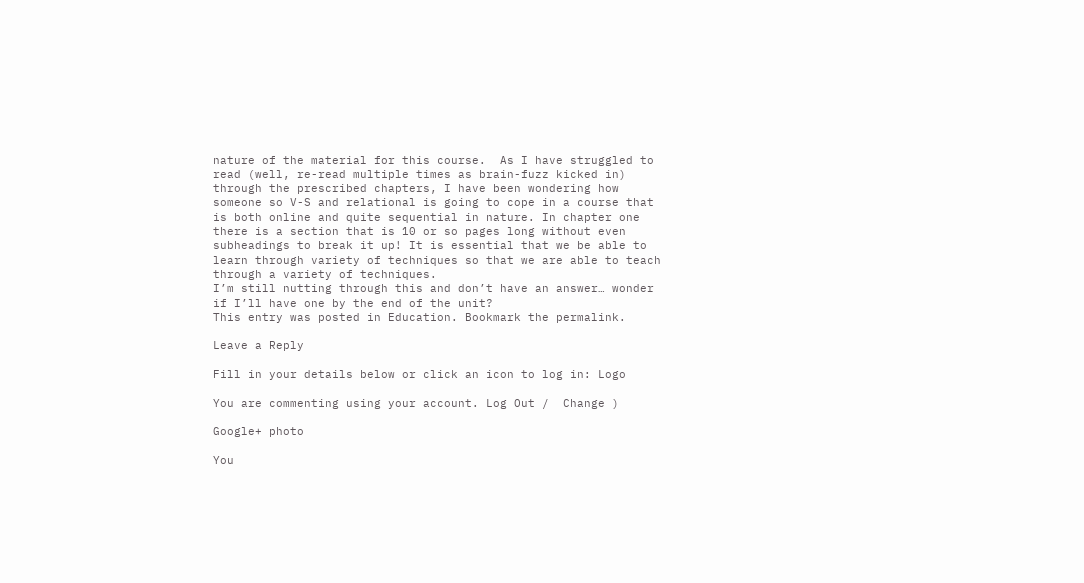nature of the material for this course.  As I have struggled to read (well, re-read multiple times as brain-fuzz kicked in) through the prescribed chapters, I have been wondering how someone so V-S and relational is going to cope in a course that is both online and quite sequential in nature. In chapter one there is a section that is 10 or so pages long without even subheadings to break it up! It is essential that we be able to learn through variety of techniques so that we are able to teach through a variety of techniques.
I’m still nutting through this and don’t have an answer… wonder if I’ll have one by the end of the unit?
This entry was posted in Education. Bookmark the permalink.

Leave a Reply

Fill in your details below or click an icon to log in: Logo

You are commenting using your account. Log Out /  Change )

Google+ photo

You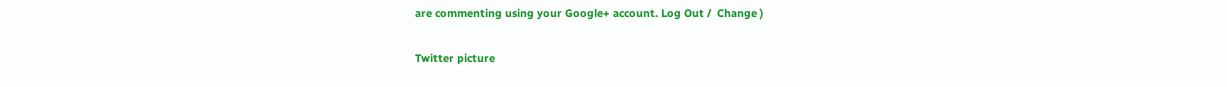are commenting using your Google+ account. Log Out /  Change )

Twitter picture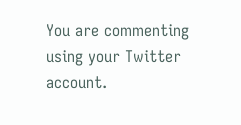You are commenting using your Twitter account.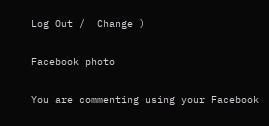Log Out /  Change )

Facebook photo

You are commenting using your Facebook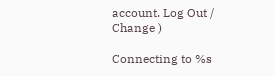account. Log Out /  Change )

Connecting to %s